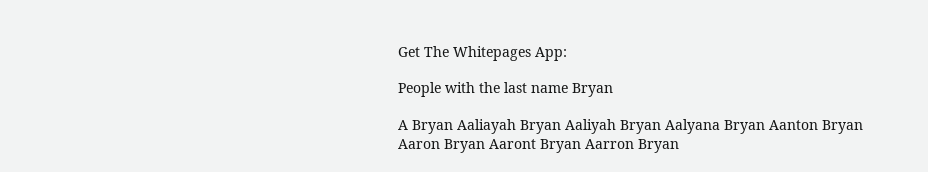Get The Whitepages App:

People with the last name Bryan

A Bryan Aaliayah Bryan Aaliyah Bryan Aalyana Bryan Aanton Bryan Aaron Bryan Aaront Bryan Aarron Bryan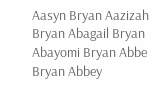Aasyn Bryan Aazizah Bryan Abagail Bryan Abayomi Bryan Abbe Bryan Abbey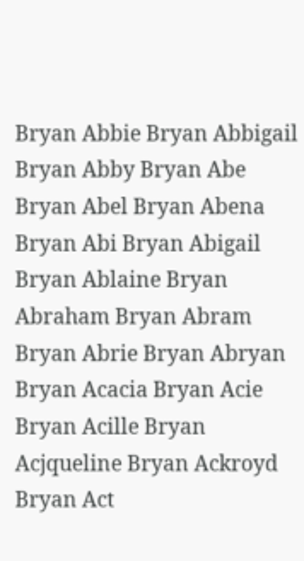Bryan Abbie Bryan Abbigail Bryan Abby Bryan Abe Bryan Abel Bryan Abena Bryan Abi Bryan Abigail Bryan Ablaine Bryan Abraham Bryan Abram Bryan Abrie Bryan Abryan Bryan Acacia Bryan Acie Bryan Acille Bryan Acjqueline Bryan Ackroyd Bryan Act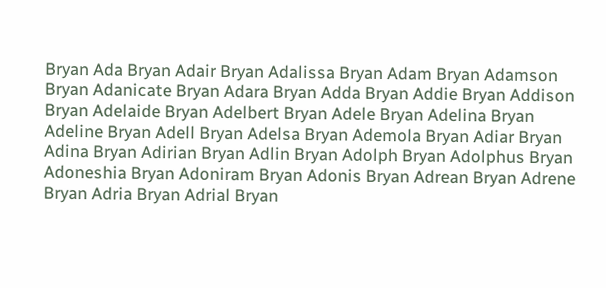Bryan Ada Bryan Adair Bryan Adalissa Bryan Adam Bryan Adamson Bryan Adanicate Bryan Adara Bryan Adda Bryan Addie Bryan Addison Bryan Adelaide Bryan Adelbert Bryan Adele Bryan Adelina Bryan Adeline Bryan Adell Bryan Adelsa Bryan Ademola Bryan Adiar Bryan Adina Bryan Adirian Bryan Adlin Bryan Adolph Bryan Adolphus Bryan Adoneshia Bryan Adoniram Bryan Adonis Bryan Adrean Bryan Adrene Bryan Adria Bryan Adrial Bryan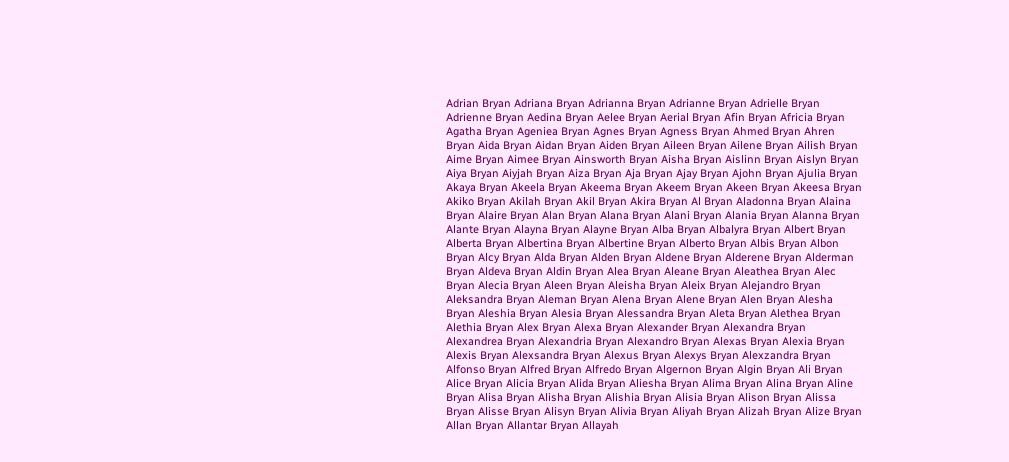Adrian Bryan Adriana Bryan Adrianna Bryan Adrianne Bryan Adrielle Bryan Adrienne Bryan Aedina Bryan Aelee Bryan Aerial Bryan Afin Bryan Africia Bryan Agatha Bryan Ageniea Bryan Agnes Bryan Agness Bryan Ahmed Bryan Ahren Bryan Aida Bryan Aidan Bryan Aiden Bryan Aileen Bryan Ailene Bryan Ailish Bryan Aime Bryan Aimee Bryan Ainsworth Bryan Aisha Bryan Aislinn Bryan Aislyn Bryan Aiya Bryan Aiyjah Bryan Aiza Bryan Aja Bryan Ajay Bryan Ajohn Bryan Ajulia Bryan Akaya Bryan Akeela Bryan Akeema Bryan Akeem Bryan Akeen Bryan Akeesa Bryan Akiko Bryan Akilah Bryan Akil Bryan Akira Bryan Al Bryan Aladonna Bryan Alaina Bryan Alaire Bryan Alan Bryan Alana Bryan Alani Bryan Alania Bryan Alanna Bryan Alante Bryan Alayna Bryan Alayne Bryan Alba Bryan Albalyra Bryan Albert Bryan Alberta Bryan Albertina Bryan Albertine Bryan Alberto Bryan Albis Bryan Albon Bryan Alcy Bryan Alda Bryan Alden Bryan Aldene Bryan Alderene Bryan Alderman Bryan Aldeva Bryan Aldin Bryan Alea Bryan Aleane Bryan Aleathea Bryan Alec Bryan Alecia Bryan Aleen Bryan Aleisha Bryan Aleix Bryan Alejandro Bryan Aleksandra Bryan Aleman Bryan Alena Bryan Alene Bryan Alen Bryan Alesha Bryan Aleshia Bryan Alesia Bryan Alessandra Bryan Aleta Bryan Alethea Bryan Alethia Bryan Alex Bryan Alexa Bryan Alexander Bryan Alexandra Bryan Alexandrea Bryan Alexandria Bryan Alexandro Bryan Alexas Bryan Alexia Bryan Alexis Bryan Alexsandra Bryan Alexus Bryan Alexys Bryan Alexzandra Bryan Alfonso Bryan Alfred Bryan Alfredo Bryan Algernon Bryan Algin Bryan Ali Bryan Alice Bryan Alicia Bryan Alida Bryan Aliesha Bryan Alima Bryan Alina Bryan Aline Bryan Alisa Bryan Alisha Bryan Alishia Bryan Alisia Bryan Alison Bryan Alissa Bryan Alisse Bryan Alisyn Bryan Alivia Bryan Aliyah Bryan Alizah Bryan Alize Bryan Allan Bryan Allantar Bryan Allayah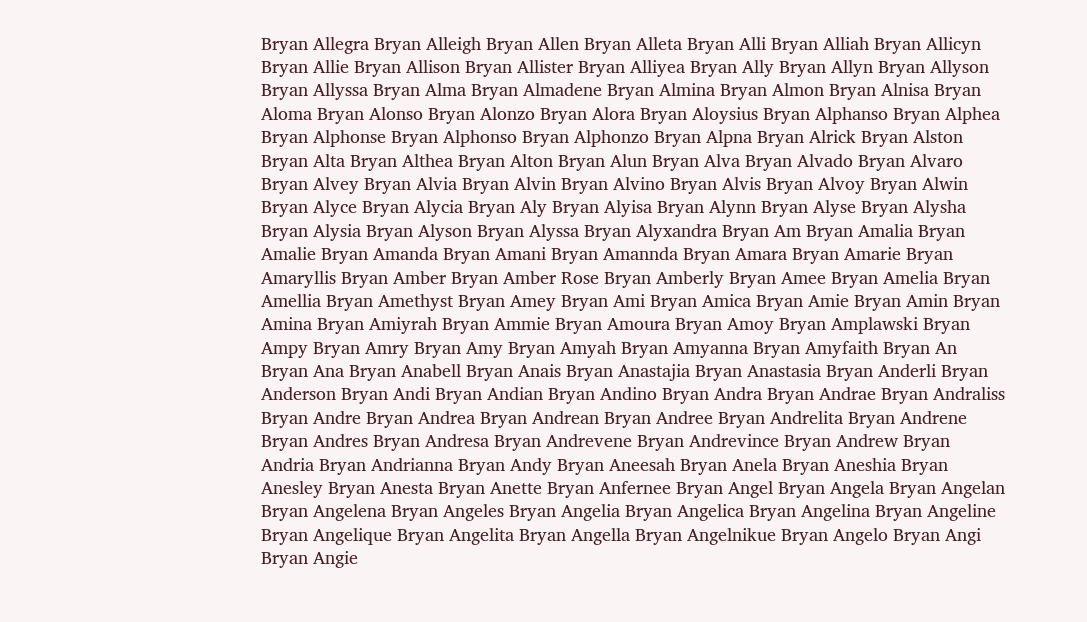Bryan Allegra Bryan Alleigh Bryan Allen Bryan Alleta Bryan Alli Bryan Alliah Bryan Allicyn Bryan Allie Bryan Allison Bryan Allister Bryan Alliyea Bryan Ally Bryan Allyn Bryan Allyson Bryan Allyssa Bryan Alma Bryan Almadene Bryan Almina Bryan Almon Bryan Alnisa Bryan Aloma Bryan Alonso Bryan Alonzo Bryan Alora Bryan Aloysius Bryan Alphanso Bryan Alphea Bryan Alphonse Bryan Alphonso Bryan Alphonzo Bryan Alpna Bryan Alrick Bryan Alston Bryan Alta Bryan Althea Bryan Alton Bryan Alun Bryan Alva Bryan Alvado Bryan Alvaro Bryan Alvey Bryan Alvia Bryan Alvin Bryan Alvino Bryan Alvis Bryan Alvoy Bryan Alwin Bryan Alyce Bryan Alycia Bryan Aly Bryan Alyisa Bryan Alynn Bryan Alyse Bryan Alysha Bryan Alysia Bryan Alyson Bryan Alyssa Bryan Alyxandra Bryan Am Bryan Amalia Bryan Amalie Bryan Amanda Bryan Amani Bryan Amannda Bryan Amara Bryan Amarie Bryan Amaryllis Bryan Amber Bryan Amber Rose Bryan Amberly Bryan Amee Bryan Amelia Bryan Amellia Bryan Amethyst Bryan Amey Bryan Ami Bryan Amica Bryan Amie Bryan Amin Bryan Amina Bryan Amiyrah Bryan Ammie Bryan Amoura Bryan Amoy Bryan Amplawski Bryan Ampy Bryan Amry Bryan Amy Bryan Amyah Bryan Amyanna Bryan Amyfaith Bryan An Bryan Ana Bryan Anabell Bryan Anais Bryan Anastajia Bryan Anastasia Bryan Anderli Bryan Anderson Bryan Andi Bryan Andian Bryan Andino Bryan Andra Bryan Andrae Bryan Andraliss Bryan Andre Bryan Andrea Bryan Andrean Bryan Andree Bryan Andrelita Bryan Andrene Bryan Andres Bryan Andresa Bryan Andrevene Bryan Andrevince Bryan Andrew Bryan Andria Bryan Andrianna Bryan Andy Bryan Aneesah Bryan Anela Bryan Aneshia Bryan Anesley Bryan Anesta Bryan Anette Bryan Anfernee Bryan Angel Bryan Angela Bryan Angelan Bryan Angelena Bryan Angeles Bryan Angelia Bryan Angelica Bryan Angelina Bryan Angeline Bryan Angelique Bryan Angelita Bryan Angella Bryan Angelnikue Bryan Angelo Bryan Angi Bryan Angie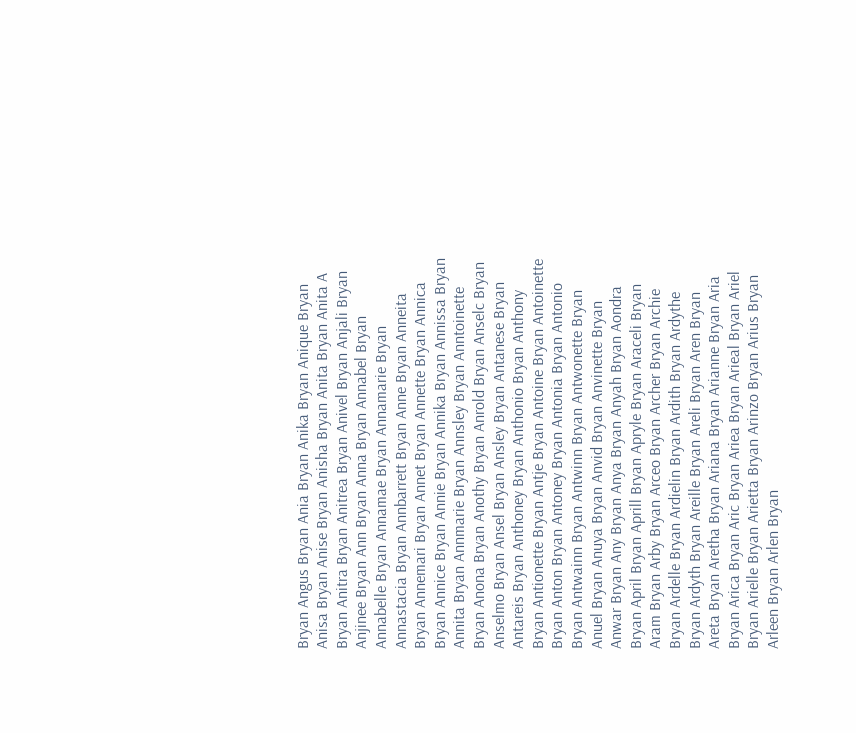Bryan Angus Bryan Ania Bryan Anika Bryan Anique Bryan Anisa Bryan Anise Bryan Anisha Bryan Anita Bryan Anita A Bryan Anitra Bryan Anitrea Bryan Anivel Bryan Anjali Bryan Anjinee Bryan Ann Bryan Anna Bryan Annabel Bryan Annabelle Bryan Annamae Bryan Annamarie Bryan Annastacia Bryan Annbarrett Bryan Anne Bryan Anneita Bryan Annemari Bryan Annet Bryan Annette Bryan Annica Bryan Annice Bryan Annie Bryan Annika Bryan Annissa Bryan Annita Bryan Annmarie Bryan Annsley Bryan Anntoinette Bryan Anona Bryan Anothy Bryan Anrold Bryan Anselc Bryan Anselmo Bryan Ansel Bryan Ansley Bryan Antanese Bryan Antareis Bryan Anthoney Bryan Anthonio Bryan Anthony Bryan Antionette Bryan Antje Bryan Antoine Bryan Antoinette Bryan Anton Bryan Antoney Bryan Antonia Bryan Antonio Bryan Antwainn Bryan Antwinn Bryan Antwonette Bryan Anuel Bryan Anuya Bryan Anvid Bryan Anvinette Bryan Anwar Bryan Any Bryan Anya Bryan Anyah Bryan Aondra Bryan April Bryan Aprill Bryan Apryle Bryan Araceli Bryan Aram Bryan Arby Bryan Arceo Bryan Archer Bryan Archie Bryan Ardelle Bryan Ardielin Bryan Ardith Bryan Ardythe Bryan Ardyth Bryan Areille Bryan Areli Bryan Aren Bryan Areta Bryan Aretha Bryan Ariana Bryan Arianne Bryan Aria Bryan Arica Bryan Aric Bryan Ariea Bryan Arieal Bryan Ariel Bryan Arielle Bryan Arietta Bryan Arinzo Bryan Arius Bryan Arleen Bryan Arlen Bryan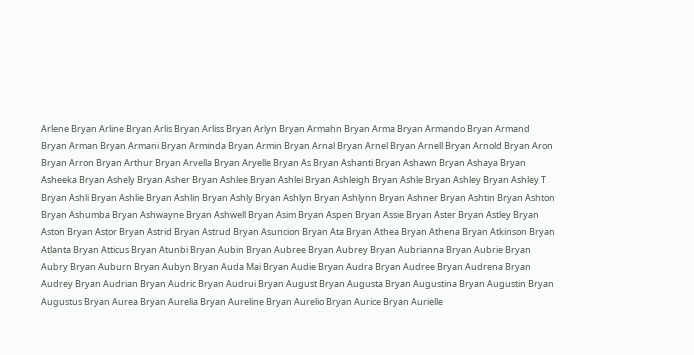Arlene Bryan Arline Bryan Arlis Bryan Arliss Bryan Arlyn Bryan Armahn Bryan Arma Bryan Armando Bryan Armand Bryan Arman Bryan Armani Bryan Arminda Bryan Armin Bryan Arnal Bryan Arnel Bryan Arnell Bryan Arnold Bryan Aron Bryan Arron Bryan Arthur Bryan Arvella Bryan Aryelle Bryan As Bryan Ashanti Bryan Ashawn Bryan Ashaya Bryan Asheeka Bryan Ashely Bryan Asher Bryan Ashlee Bryan Ashlei Bryan Ashleigh Bryan Ashle Bryan Ashley Bryan Ashley T Bryan Ashli Bryan Ashlie Bryan Ashlin Bryan Ashly Bryan Ashlyn Bryan Ashlynn Bryan Ashner Bryan Ashtin Bryan Ashton Bryan Ashumba Bryan Ashwayne Bryan Ashwell Bryan Asim Bryan Aspen Bryan Assie Bryan Aster Bryan Astley Bryan Aston Bryan Astor Bryan Astrid Bryan Astrud Bryan Asuncion Bryan Ata Bryan Athea Bryan Athena Bryan Atkinson Bryan Atlanta Bryan Atticus Bryan Atunbi Bryan Aubin Bryan Aubree Bryan Aubrey Bryan Aubrianna Bryan Aubrie Bryan Aubry Bryan Auburn Bryan Aubyn Bryan Auda Mai Bryan Audie Bryan Audra Bryan Audree Bryan Audrena Bryan Audrey Bryan Audrian Bryan Audric Bryan Audrui Bryan August Bryan Augusta Bryan Augustina Bryan Augustin Bryan Augustus Bryan Aurea Bryan Aurelia Bryan Aureline Bryan Aurelio Bryan Aurice Bryan Aurielle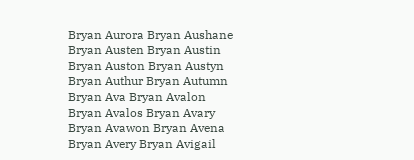Bryan Aurora Bryan Aushane Bryan Austen Bryan Austin Bryan Auston Bryan Austyn Bryan Authur Bryan Autumn Bryan Ava Bryan Avalon Bryan Avalos Bryan Avary Bryan Avawon Bryan Avena Bryan Avery Bryan Avigail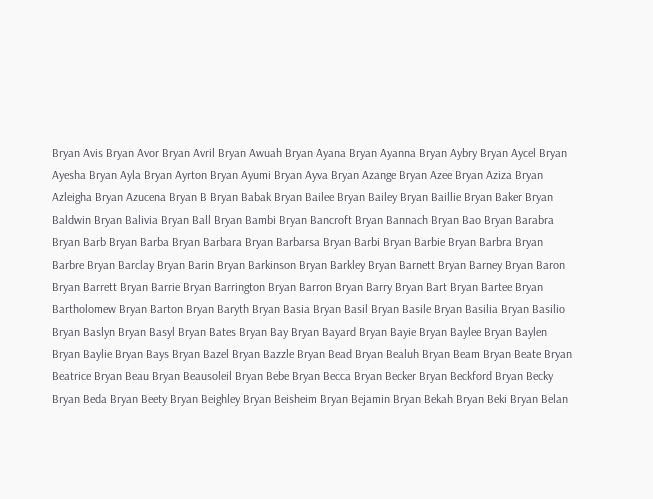Bryan Avis Bryan Avor Bryan Avril Bryan Awuah Bryan Ayana Bryan Ayanna Bryan Aybry Bryan Aycel Bryan Ayesha Bryan Ayla Bryan Ayrton Bryan Ayumi Bryan Ayva Bryan Azange Bryan Azee Bryan Aziza Bryan Azleigha Bryan Azucena Bryan B Bryan Babak Bryan Bailee Bryan Bailey Bryan Baillie Bryan Baker Bryan Baldwin Bryan Balivia Bryan Ball Bryan Bambi Bryan Bancroft Bryan Bannach Bryan Bao Bryan Barabra Bryan Barb Bryan Barba Bryan Barbara Bryan Barbarsa Bryan Barbi Bryan Barbie Bryan Barbra Bryan Barbre Bryan Barclay Bryan Barin Bryan Barkinson Bryan Barkley Bryan Barnett Bryan Barney Bryan Baron Bryan Barrett Bryan Barrie Bryan Barrington Bryan Barron Bryan Barry Bryan Bart Bryan Bartee Bryan Bartholomew Bryan Barton Bryan Baryth Bryan Basia Bryan Basil Bryan Basile Bryan Basilia Bryan Basilio Bryan Baslyn Bryan Basyl Bryan Bates Bryan Bay Bryan Bayard Bryan Bayie Bryan Baylee Bryan Baylen Bryan Baylie Bryan Bays Bryan Bazel Bryan Bazzle Bryan Bead Bryan Bealuh Bryan Beam Bryan Beate Bryan Beatrice Bryan Beau Bryan Beausoleil Bryan Bebe Bryan Becca Bryan Becker Bryan Beckford Bryan Becky Bryan Beda Bryan Beety Bryan Beighley Bryan Beisheim Bryan Bejamin Bryan Bekah Bryan Beki Bryan Belan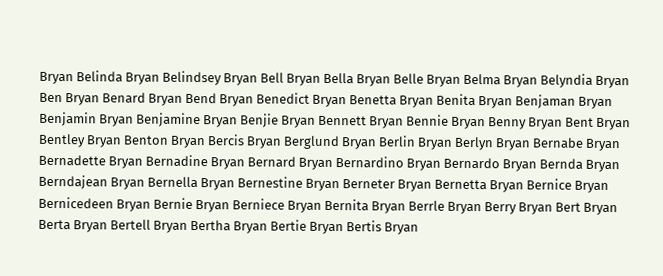Bryan Belinda Bryan Belindsey Bryan Bell Bryan Bella Bryan Belle Bryan Belma Bryan Belyndia Bryan Ben Bryan Benard Bryan Bend Bryan Benedict Bryan Benetta Bryan Benita Bryan Benjaman Bryan Benjamin Bryan Benjamine Bryan Benjie Bryan Bennett Bryan Bennie Bryan Benny Bryan Bent Bryan Bentley Bryan Benton Bryan Bercis Bryan Berglund Bryan Berlin Bryan Berlyn Bryan Bernabe Bryan Bernadette Bryan Bernadine Bryan Bernard Bryan Bernardino Bryan Bernardo Bryan Bernda Bryan Berndajean Bryan Bernella Bryan Bernestine Bryan Berneter Bryan Bernetta Bryan Bernice Bryan Bernicedeen Bryan Bernie Bryan Berniece Bryan Bernita Bryan Berrle Bryan Berry Bryan Bert Bryan Berta Bryan Bertell Bryan Bertha Bryan Bertie Bryan Bertis Bryan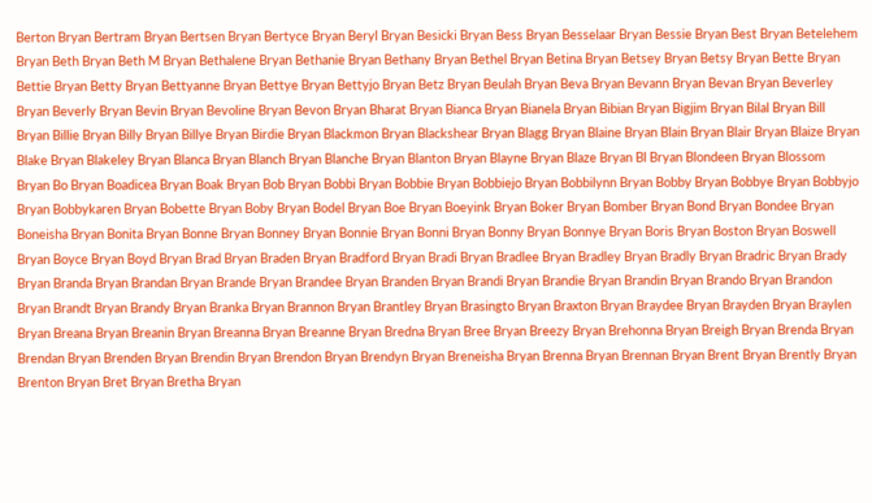Berton Bryan Bertram Bryan Bertsen Bryan Bertyce Bryan Beryl Bryan Besicki Bryan Bess Bryan Besselaar Bryan Bessie Bryan Best Bryan Betelehem Bryan Beth Bryan Beth M Bryan Bethalene Bryan Bethanie Bryan Bethany Bryan Bethel Bryan Betina Bryan Betsey Bryan Betsy Bryan Bette Bryan Bettie Bryan Betty Bryan Bettyanne Bryan Bettye Bryan Bettyjo Bryan Betz Bryan Beulah Bryan Beva Bryan Bevann Bryan Bevan Bryan Beverley Bryan Beverly Bryan Bevin Bryan Bevoline Bryan Bevon Bryan Bharat Bryan Bianca Bryan Bianela Bryan Bibian Bryan Bigjim Bryan Bilal Bryan Bill Bryan Billie Bryan Billy Bryan Billye Bryan Birdie Bryan Blackmon Bryan Blackshear Bryan Blagg Bryan Blaine Bryan Blain Bryan Blair Bryan Blaize Bryan Blake Bryan Blakeley Bryan Blanca Bryan Blanch Bryan Blanche Bryan Blanton Bryan Blayne Bryan Blaze Bryan Bl Bryan Blondeen Bryan Blossom Bryan Bo Bryan Boadicea Bryan Boak Bryan Bob Bryan Bobbi Bryan Bobbie Bryan Bobbiejo Bryan Bobbilynn Bryan Bobby Bryan Bobbye Bryan Bobbyjo Bryan Bobbykaren Bryan Bobette Bryan Boby Bryan Bodel Bryan Boe Bryan Boeyink Bryan Boker Bryan Bomber Bryan Bond Bryan Bondee Bryan Boneisha Bryan Bonita Bryan Bonne Bryan Bonney Bryan Bonnie Bryan Bonni Bryan Bonny Bryan Bonnye Bryan Boris Bryan Boston Bryan Boswell Bryan Boyce Bryan Boyd Bryan Brad Bryan Braden Bryan Bradford Bryan Bradi Bryan Bradlee Bryan Bradley Bryan Bradly Bryan Bradric Bryan Brady Bryan Branda Bryan Brandan Bryan Brande Bryan Brandee Bryan Branden Bryan Brandi Bryan Brandie Bryan Brandin Bryan Brando Bryan Brandon Bryan Brandt Bryan Brandy Bryan Branka Bryan Brannon Bryan Brantley Bryan Brasingto Bryan Braxton Bryan Braydee Bryan Brayden Bryan Braylen Bryan Breana Bryan Breanin Bryan Breanna Bryan Breanne Bryan Bredna Bryan Bree Bryan Breezy Bryan Brehonna Bryan Breigh Bryan Brenda Bryan Brendan Bryan Brenden Bryan Brendin Bryan Brendon Bryan Brendyn Bryan Breneisha Bryan Brenna Bryan Brennan Bryan Brent Bryan Brently Bryan Brenton Bryan Bret Bryan Bretha Bryan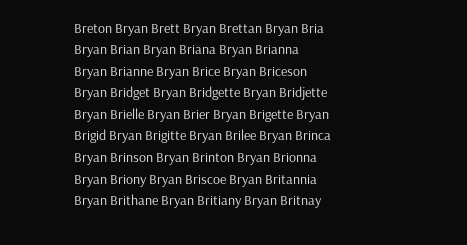Breton Bryan Brett Bryan Brettan Bryan Bria Bryan Brian Bryan Briana Bryan Brianna Bryan Brianne Bryan Brice Bryan Briceson Bryan Bridget Bryan Bridgette Bryan Bridjette Bryan Brielle Bryan Brier Bryan Brigette Bryan Brigid Bryan Brigitte Bryan Brilee Bryan Brinca Bryan Brinson Bryan Brinton Bryan Brionna Bryan Briony Bryan Briscoe Bryan Britannia Bryan Brithane Bryan Britiany Bryan Britnay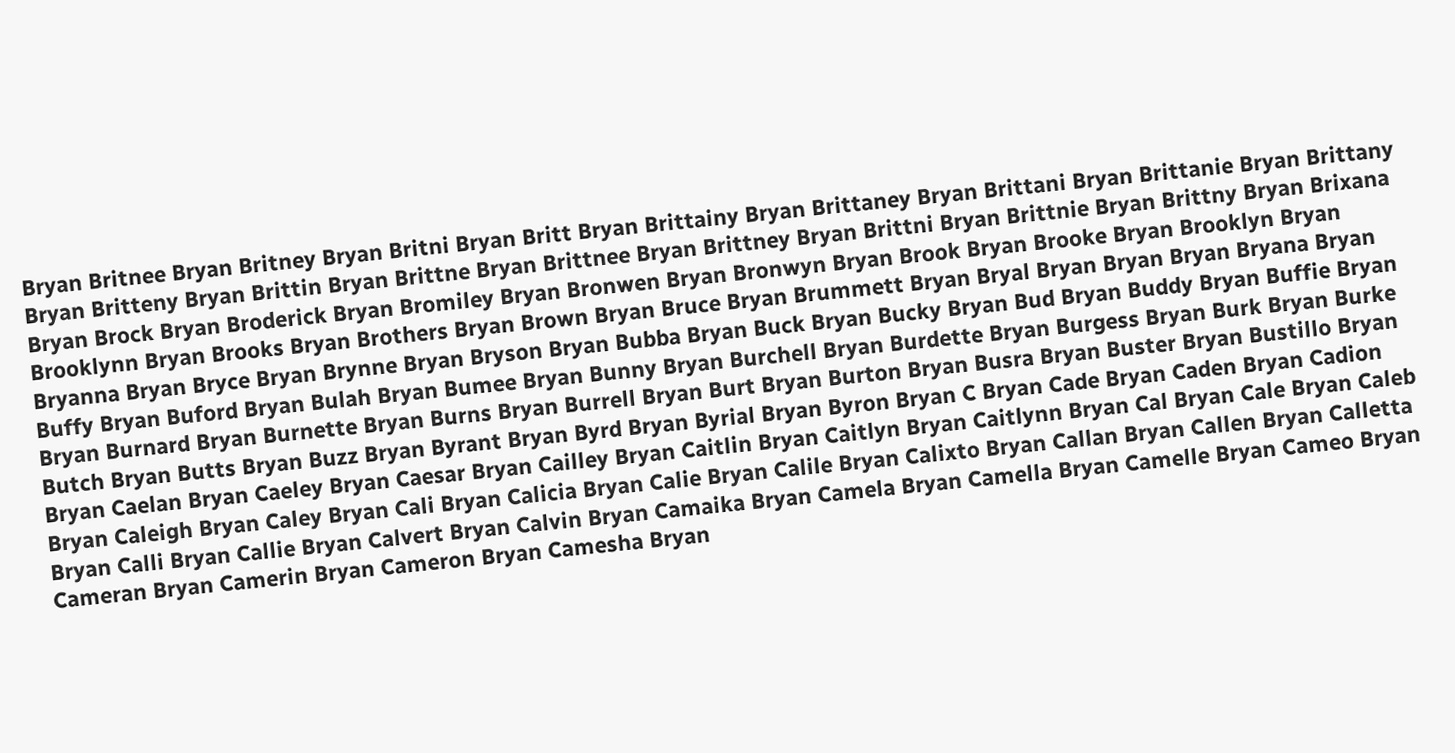Bryan Britnee Bryan Britney Bryan Britni Bryan Britt Bryan Brittainy Bryan Brittaney Bryan Brittani Bryan Brittanie Bryan Brittany Bryan Britteny Bryan Brittin Bryan Brittne Bryan Brittnee Bryan Brittney Bryan Brittni Bryan Brittnie Bryan Brittny Bryan Brixana Bryan Brock Bryan Broderick Bryan Bromiley Bryan Bronwen Bryan Bronwyn Bryan Brook Bryan Brooke Bryan Brooklyn Bryan Brooklynn Bryan Brooks Bryan Brothers Bryan Brown Bryan Bruce Bryan Brummett Bryan Bryal Bryan Bryan Bryan Bryana Bryan Bryanna Bryan Bryce Bryan Brynne Bryan Bryson Bryan Bubba Bryan Buck Bryan Bucky Bryan Bud Bryan Buddy Bryan Buffie Bryan Buffy Bryan Buford Bryan Bulah Bryan Bumee Bryan Bunny Bryan Burchell Bryan Burdette Bryan Burgess Bryan Burk Bryan Burke Bryan Burnard Bryan Burnette Bryan Burns Bryan Burrell Bryan Burt Bryan Burton Bryan Busra Bryan Buster Bryan Bustillo Bryan Butch Bryan Butts Bryan Buzz Bryan Byrant Bryan Byrd Bryan Byrial Bryan Byron Bryan C Bryan Cade Bryan Caden Bryan Cadion Bryan Caelan Bryan Caeley Bryan Caesar Bryan Cailley Bryan Caitlin Bryan Caitlyn Bryan Caitlynn Bryan Cal Bryan Cale Bryan Caleb Bryan Caleigh Bryan Caley Bryan Cali Bryan Calicia Bryan Calie Bryan Calile Bryan Calixto Bryan Callan Bryan Callen Bryan Calletta Bryan Calli Bryan Callie Bryan Calvert Bryan Calvin Bryan Camaika Bryan Camela Bryan Camella Bryan Camelle Bryan Cameo Bryan Cameran Bryan Camerin Bryan Cameron Bryan Camesha Bryan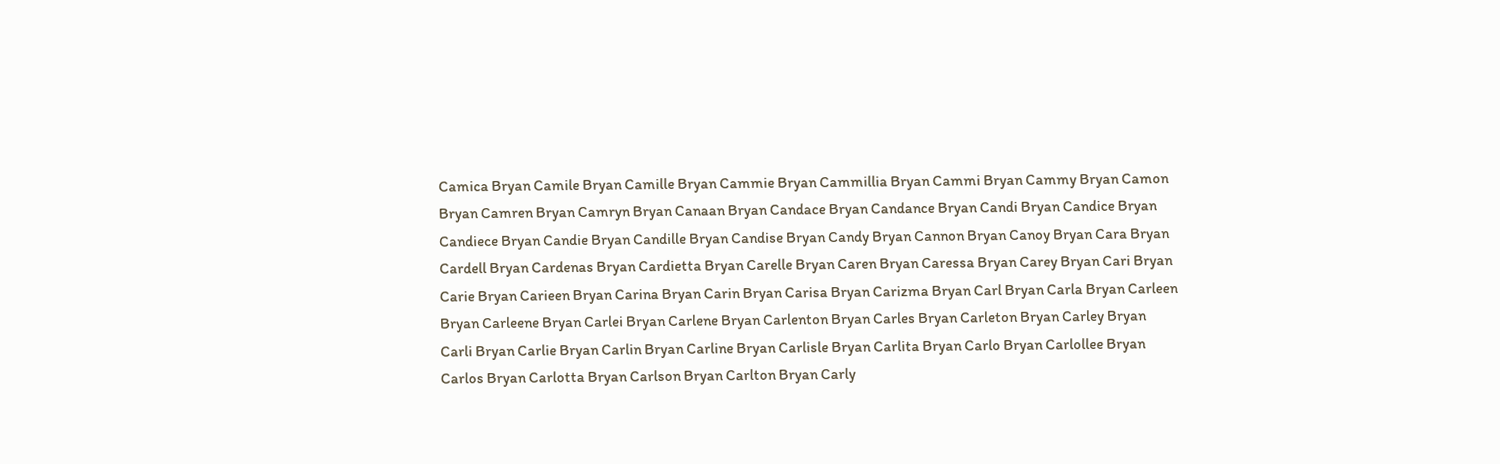Camica Bryan Camile Bryan Camille Bryan Cammie Bryan Cammillia Bryan Cammi Bryan Cammy Bryan Camon Bryan Camren Bryan Camryn Bryan Canaan Bryan Candace Bryan Candance Bryan Candi Bryan Candice Bryan Candiece Bryan Candie Bryan Candille Bryan Candise Bryan Candy Bryan Cannon Bryan Canoy Bryan Cara Bryan Cardell Bryan Cardenas Bryan Cardietta Bryan Carelle Bryan Caren Bryan Caressa Bryan Carey Bryan Cari Bryan Carie Bryan Carieen Bryan Carina Bryan Carin Bryan Carisa Bryan Carizma Bryan Carl Bryan Carla Bryan Carleen Bryan Carleene Bryan Carlei Bryan Carlene Bryan Carlenton Bryan Carles Bryan Carleton Bryan Carley Bryan Carli Bryan Carlie Bryan Carlin Bryan Carline Bryan Carlisle Bryan Carlita Bryan Carlo Bryan Carlollee Bryan Carlos Bryan Carlotta Bryan Carlson Bryan Carlton Bryan Carly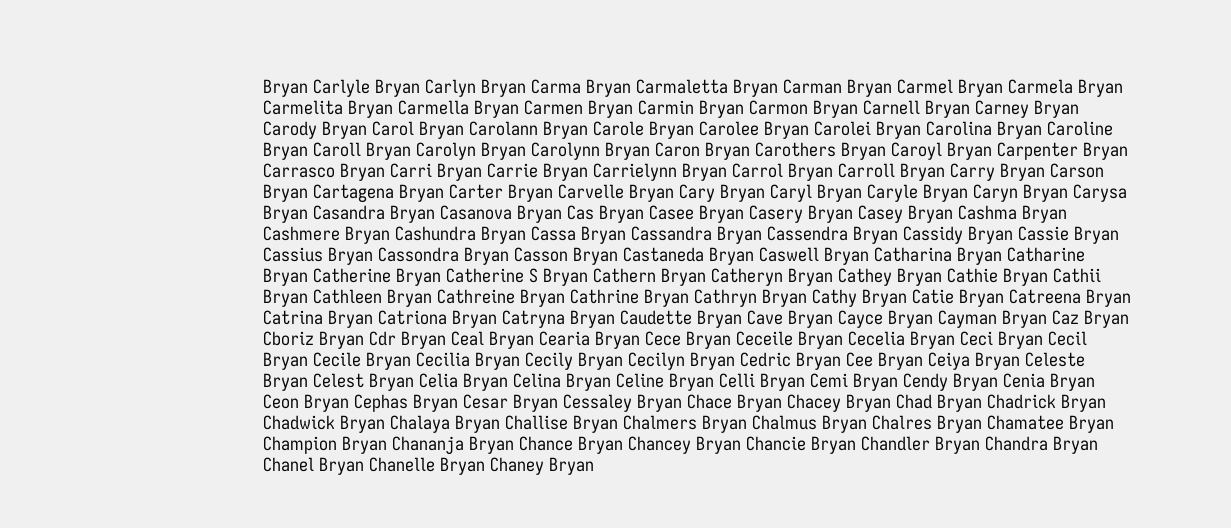Bryan Carlyle Bryan Carlyn Bryan Carma Bryan Carmaletta Bryan Carman Bryan Carmel Bryan Carmela Bryan Carmelita Bryan Carmella Bryan Carmen Bryan Carmin Bryan Carmon Bryan Carnell Bryan Carney Bryan Carody Bryan Carol Bryan Carolann Bryan Carole Bryan Carolee Bryan Carolei Bryan Carolina Bryan Caroline Bryan Caroll Bryan Carolyn Bryan Carolynn Bryan Caron Bryan Carothers Bryan Caroyl Bryan Carpenter Bryan Carrasco Bryan Carri Bryan Carrie Bryan Carrielynn Bryan Carrol Bryan Carroll Bryan Carry Bryan Carson Bryan Cartagena Bryan Carter Bryan Carvelle Bryan Cary Bryan Caryl Bryan Caryle Bryan Caryn Bryan Carysa Bryan Casandra Bryan Casanova Bryan Cas Bryan Casee Bryan Casery Bryan Casey Bryan Cashma Bryan Cashmere Bryan Cashundra Bryan Cassa Bryan Cassandra Bryan Cassendra Bryan Cassidy Bryan Cassie Bryan Cassius Bryan Cassondra Bryan Casson Bryan Castaneda Bryan Caswell Bryan Catharina Bryan Catharine Bryan Catherine Bryan Catherine S Bryan Cathern Bryan Catheryn Bryan Cathey Bryan Cathie Bryan Cathii Bryan Cathleen Bryan Cathreine Bryan Cathrine Bryan Cathryn Bryan Cathy Bryan Catie Bryan Catreena Bryan Catrina Bryan Catriona Bryan Catryna Bryan Caudette Bryan Cave Bryan Cayce Bryan Cayman Bryan Caz Bryan Cboriz Bryan Cdr Bryan Ceal Bryan Cearia Bryan Cece Bryan Ceceile Bryan Cecelia Bryan Ceci Bryan Cecil Bryan Cecile Bryan Cecilia Bryan Cecily Bryan Cecilyn Bryan Cedric Bryan Cee Bryan Ceiya Bryan Celeste Bryan Celest Bryan Celia Bryan Celina Bryan Celine Bryan Celli Bryan Cemi Bryan Cendy Bryan Cenia Bryan Ceon Bryan Cephas Bryan Cesar Bryan Cessaley Bryan Chace Bryan Chacey Bryan Chad Bryan Chadrick Bryan Chadwick Bryan Chalaya Bryan Challise Bryan Chalmers Bryan Chalmus Bryan Chalres Bryan Chamatee Bryan Champion Bryan Chananja Bryan Chance Bryan Chancey Bryan Chancie Bryan Chandler Bryan Chandra Bryan Chanel Bryan Chanelle Bryan Chaney Bryan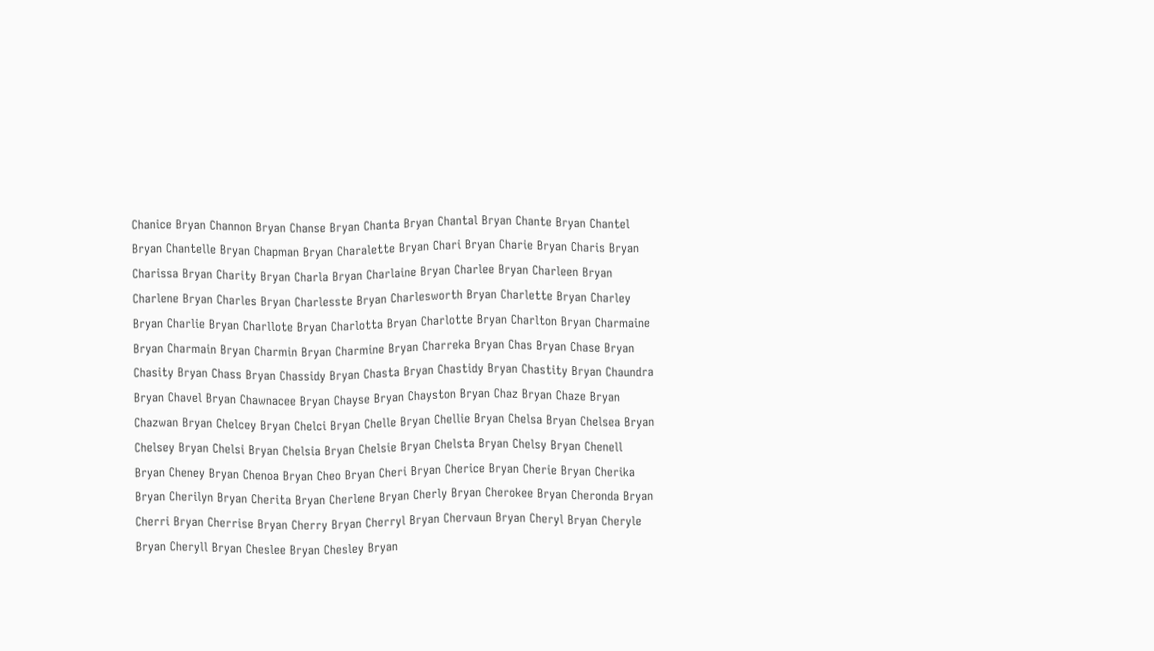Chanice Bryan Channon Bryan Chanse Bryan Chanta Bryan Chantal Bryan Chante Bryan Chantel Bryan Chantelle Bryan Chapman Bryan Charalette Bryan Chari Bryan Charie Bryan Charis Bryan Charissa Bryan Charity Bryan Charla Bryan Charlaine Bryan Charlee Bryan Charleen Bryan Charlene Bryan Charles Bryan Charlesste Bryan Charlesworth Bryan Charlette Bryan Charley Bryan Charlie Bryan Charllote Bryan Charlotta Bryan Charlotte Bryan Charlton Bryan Charmaine Bryan Charmain Bryan Charmin Bryan Charmine Bryan Charreka Bryan Chas Bryan Chase Bryan Chasity Bryan Chass Bryan Chassidy Bryan Chasta Bryan Chastidy Bryan Chastity Bryan Chaundra Bryan Chavel Bryan Chawnacee Bryan Chayse Bryan Chayston Bryan Chaz Bryan Chaze Bryan Chazwan Bryan Chelcey Bryan Chelci Bryan Chelle Bryan Chellie Bryan Chelsa Bryan Chelsea Bryan Chelsey Bryan Chelsi Bryan Chelsia Bryan Chelsie Bryan Chelsta Bryan Chelsy Bryan Chenell Bryan Cheney Bryan Chenoa Bryan Cheo Bryan Cheri Bryan Cherice Bryan Cherie Bryan Cherika Bryan Cherilyn Bryan Cherita Bryan Cherlene Bryan Cherly Bryan Cherokee Bryan Cheronda Bryan Cherri Bryan Cherrise Bryan Cherry Bryan Cherryl Bryan Chervaun Bryan Cheryl Bryan Cheryle Bryan Cheryll Bryan Cheslee Bryan Chesley Bryan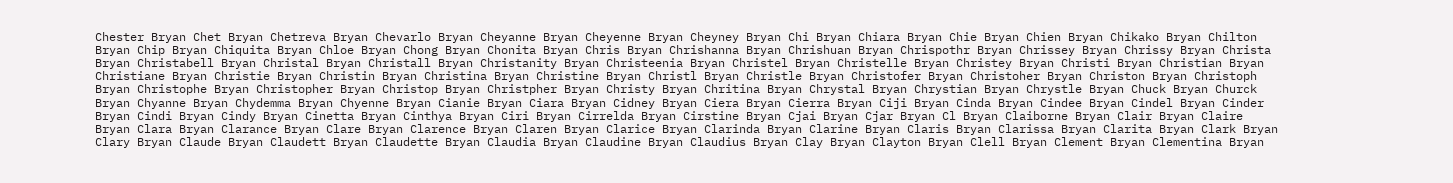Chester Bryan Chet Bryan Chetreva Bryan Chevarlo Bryan Cheyanne Bryan Cheyenne Bryan Cheyney Bryan Chi Bryan Chiara Bryan Chie Bryan Chien Bryan Chikako Bryan Chilton Bryan Chip Bryan Chiquita Bryan Chloe Bryan Chong Bryan Chonita Bryan Chris Bryan Chrishanna Bryan Chrishuan Bryan Chrispothr Bryan Chrissey Bryan Chrissy Bryan Christa Bryan Christabell Bryan Christal Bryan Christall Bryan Christanity Bryan Christeenia Bryan Christel Bryan Christelle Bryan Christey Bryan Christi Bryan Christian Bryan Christiane Bryan Christie Bryan Christin Bryan Christina Bryan Christine Bryan Christl Bryan Christle Bryan Christofer Bryan Christoher Bryan Christon Bryan Christoph Bryan Christophe Bryan Christopher Bryan Christop Bryan Christpher Bryan Christy Bryan Chritina Bryan Chrystal Bryan Chrystian Bryan Chrystle Bryan Chuck Bryan Churck Bryan Chyanne Bryan Chydemma Bryan Chyenne Bryan Cianie Bryan Ciara Bryan Cidney Bryan Ciera Bryan Cierra Bryan Ciji Bryan Cinda Bryan Cindee Bryan Cindel Bryan Cinder Bryan Cindi Bryan Cindy Bryan Cinetta Bryan Cinthya Bryan Ciri Bryan Cirrelda Bryan Cirstine Bryan Cjai Bryan Cjar Bryan Cl Bryan Claiborne Bryan Clair Bryan Claire Bryan Clara Bryan Clarance Bryan Clare Bryan Clarence Bryan Claren Bryan Clarice Bryan Clarinda Bryan Clarine Bryan Claris Bryan Clarissa Bryan Clarita Bryan Clark Bryan Clary Bryan Claude Bryan Claudett Bryan Claudette Bryan Claudia Bryan Claudine Bryan Claudius Bryan Clay Bryan Clayton Bryan Clell Bryan Clement Bryan Clementina Bryan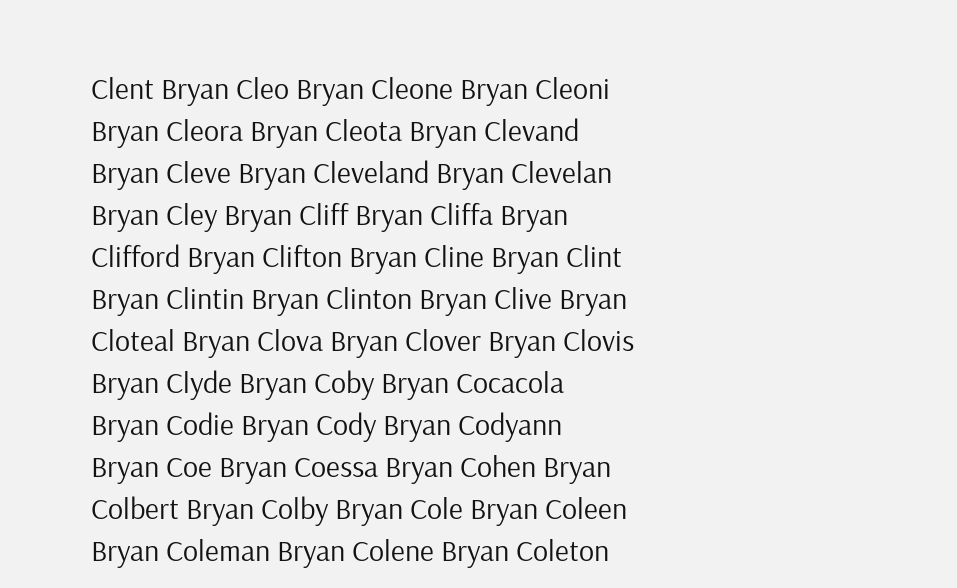Clent Bryan Cleo Bryan Cleone Bryan Cleoni Bryan Cleora Bryan Cleota Bryan Clevand Bryan Cleve Bryan Cleveland Bryan Clevelan Bryan Cley Bryan Cliff Bryan Cliffa Bryan Clifford Bryan Clifton Bryan Cline Bryan Clint Bryan Clintin Bryan Clinton Bryan Clive Bryan Cloteal Bryan Clova Bryan Clover Bryan Clovis Bryan Clyde Bryan Coby Bryan Cocacola Bryan Codie Bryan Cody Bryan Codyann Bryan Coe Bryan Coessa Bryan Cohen Bryan Colbert Bryan Colby Bryan Cole Bryan Coleen Bryan Coleman Bryan Colene Bryan Coleton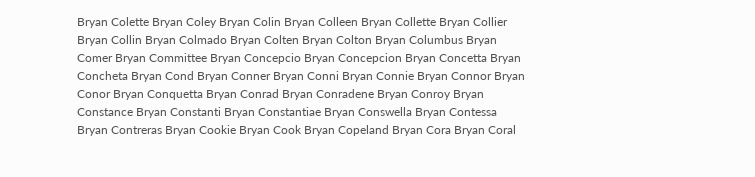Bryan Colette Bryan Coley Bryan Colin Bryan Colleen Bryan Collette Bryan Collier Bryan Collin Bryan Colmado Bryan Colten Bryan Colton Bryan Columbus Bryan Comer Bryan Committee Bryan Concepcio Bryan Concepcion Bryan Concetta Bryan Concheta Bryan Cond Bryan Conner Bryan Conni Bryan Connie Bryan Connor Bryan Conor Bryan Conquetta Bryan Conrad Bryan Conradene Bryan Conroy Bryan Constance Bryan Constanti Bryan Constantiae Bryan Conswella Bryan Contessa Bryan Contreras Bryan Cookie Bryan Cook Bryan Copeland Bryan Cora Bryan Coral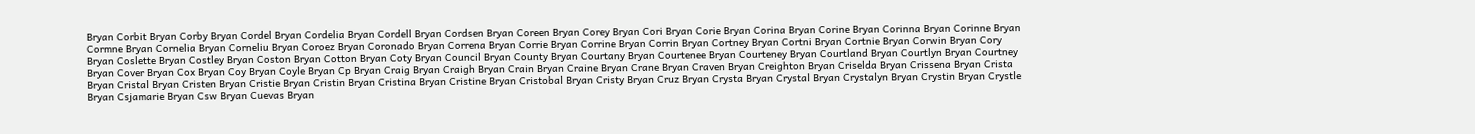Bryan Corbit Bryan Corby Bryan Cordel Bryan Cordelia Bryan Cordell Bryan Cordsen Bryan Coreen Bryan Corey Bryan Cori Bryan Corie Bryan Corina Bryan Corine Bryan Corinna Bryan Corinne Bryan Cormne Bryan Cornelia Bryan Corneliu Bryan Coroez Bryan Coronado Bryan Correna Bryan Corrie Bryan Corrine Bryan Corrin Bryan Cortney Bryan Cortni Bryan Cortnie Bryan Corwin Bryan Cory Bryan Coslette Bryan Costley Bryan Coston Bryan Cotton Bryan Coty Bryan Council Bryan County Bryan Courtany Bryan Courtenee Bryan Courteney Bryan Courtland Bryan Courtlyn Bryan Courtney Bryan Cover Bryan Cox Bryan Coy Bryan Coyle Bryan Cp Bryan Craig Bryan Craigh Bryan Crain Bryan Craine Bryan Crane Bryan Craven Bryan Creighton Bryan Criselda Bryan Crissena Bryan Crista Bryan Cristal Bryan Cristen Bryan Cristie Bryan Cristin Bryan Cristina Bryan Cristine Bryan Cristobal Bryan Cristy Bryan Cruz Bryan Crysta Bryan Crystal Bryan Crystalyn Bryan Crystin Bryan Crystle Bryan Csjamarie Bryan Csw Bryan Cuevas Bryan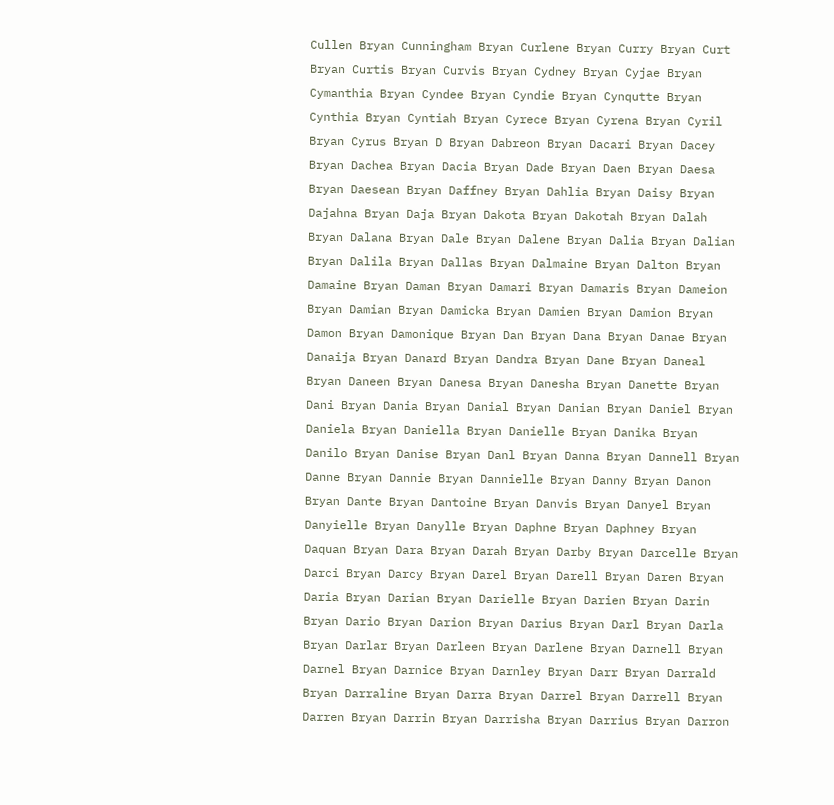Cullen Bryan Cunningham Bryan Curlene Bryan Curry Bryan Curt Bryan Curtis Bryan Curvis Bryan Cydney Bryan Cyjae Bryan Cymanthia Bryan Cyndee Bryan Cyndie Bryan Cynqutte Bryan Cynthia Bryan Cyntiah Bryan Cyrece Bryan Cyrena Bryan Cyril Bryan Cyrus Bryan D Bryan Dabreon Bryan Dacari Bryan Dacey Bryan Dachea Bryan Dacia Bryan Dade Bryan Daen Bryan Daesa Bryan Daesean Bryan Daffney Bryan Dahlia Bryan Daisy Bryan Dajahna Bryan Daja Bryan Dakota Bryan Dakotah Bryan Dalah Bryan Dalana Bryan Dale Bryan Dalene Bryan Dalia Bryan Dalian Bryan Dalila Bryan Dallas Bryan Dalmaine Bryan Dalton Bryan Damaine Bryan Daman Bryan Damari Bryan Damaris Bryan Dameion Bryan Damian Bryan Damicka Bryan Damien Bryan Damion Bryan Damon Bryan Damonique Bryan Dan Bryan Dana Bryan Danae Bryan Danaija Bryan Danard Bryan Dandra Bryan Dane Bryan Daneal Bryan Daneen Bryan Danesa Bryan Danesha Bryan Danette Bryan Dani Bryan Dania Bryan Danial Bryan Danian Bryan Daniel Bryan Daniela Bryan Daniella Bryan Danielle Bryan Danika Bryan Danilo Bryan Danise Bryan Danl Bryan Danna Bryan Dannell Bryan Danne Bryan Dannie Bryan Dannielle Bryan Danny Bryan Danon Bryan Dante Bryan Dantoine Bryan Danvis Bryan Danyel Bryan Danyielle Bryan Danylle Bryan Daphne Bryan Daphney Bryan Daquan Bryan Dara Bryan Darah Bryan Darby Bryan Darcelle Bryan Darci Bryan Darcy Bryan Darel Bryan Darell Bryan Daren Bryan Daria Bryan Darian Bryan Darielle Bryan Darien Bryan Darin Bryan Dario Bryan Darion Bryan Darius Bryan Darl Bryan Darla Bryan Darlar Bryan Darleen Bryan Darlene Bryan Darnell Bryan Darnel Bryan Darnice Bryan Darnley Bryan Darr Bryan Darrald Bryan Darraline Bryan Darra Bryan Darrel Bryan Darrell Bryan Darren Bryan Darrin Bryan Darrisha Bryan Darrius Bryan Darron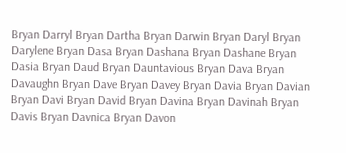Bryan Darryl Bryan Dartha Bryan Darwin Bryan Daryl Bryan Darylene Bryan Dasa Bryan Dashana Bryan Dashane Bryan Dasia Bryan Daud Bryan Dauntavious Bryan Dava Bryan Davaughn Bryan Dave Bryan Davey Bryan Davia Bryan Davian Bryan Davi Bryan David Bryan Davina Bryan Davinah Bryan Davis Bryan Davnica Bryan Davon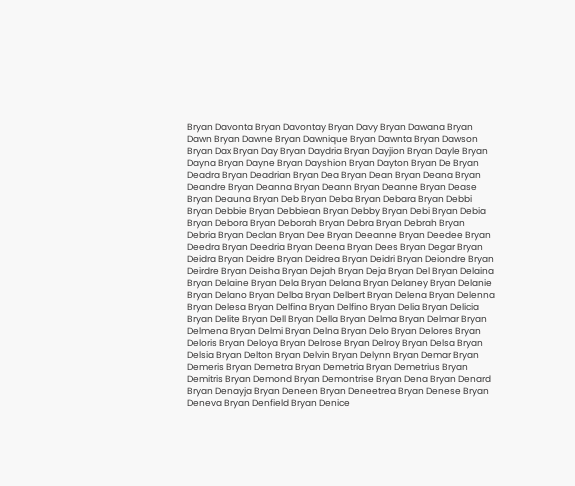Bryan Davonta Bryan Davontay Bryan Davy Bryan Dawana Bryan Dawn Bryan Dawne Bryan Dawnique Bryan Dawnta Bryan Dawson Bryan Dax Bryan Day Bryan Daydria Bryan Dayjion Bryan Dayle Bryan Dayna Bryan Dayne Bryan Dayshion Bryan Dayton Bryan De Bryan Deadra Bryan Deadrian Bryan Dea Bryan Dean Bryan Deana Bryan Deandre Bryan Deanna Bryan Deann Bryan Deanne Bryan Dease Bryan Deauna Bryan Deb Bryan Deba Bryan Debara Bryan Debbi Bryan Debbie Bryan Debbiean Bryan Debby Bryan Debi Bryan Debia Bryan Debora Bryan Deborah Bryan Debra Bryan Debrah Bryan Debria Bryan Declan Bryan Dee Bryan Deeanne Bryan Deedee Bryan Deedra Bryan Deedria Bryan Deena Bryan Dees Bryan Degar Bryan Deidra Bryan Deidre Bryan Deidrea Bryan Deidri Bryan Deiondre Bryan Deirdre Bryan Deisha Bryan Dejah Bryan Deja Bryan Del Bryan Delaina Bryan Delaine Bryan Dela Bryan Delana Bryan Delaney Bryan Delanie Bryan Delano Bryan Delba Bryan Delbert Bryan Delena Bryan Delenna Bryan Delesa Bryan Delfina Bryan Delfino Bryan Delia Bryan Delicia Bryan Delite Bryan Dell Bryan Della Bryan Delma Bryan Delmar Bryan Delmena Bryan Delmi Bryan Delna Bryan Delo Bryan Delores Bryan Deloris Bryan Deloya Bryan Delrose Bryan Delroy Bryan Delsa Bryan Delsia Bryan Delton Bryan Delvin Bryan Delynn Bryan Demar Bryan Demeris Bryan Demetra Bryan Demetria Bryan Demetrius Bryan Demitris Bryan Demond Bryan Demontrise Bryan Dena Bryan Denard Bryan Denayja Bryan Deneen Bryan Deneetrea Bryan Denese Bryan Deneva Bryan Denfield Bryan Denice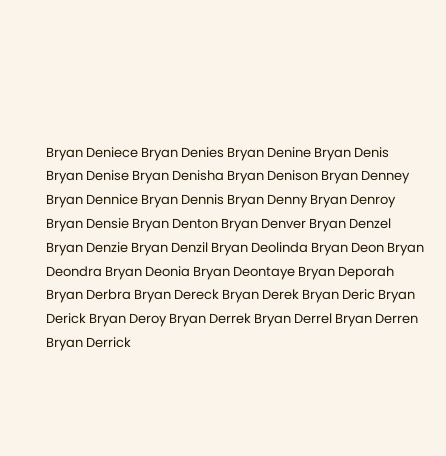Bryan Deniece Bryan Denies Bryan Denine Bryan Denis Bryan Denise Bryan Denisha Bryan Denison Bryan Denney Bryan Dennice Bryan Dennis Bryan Denny Bryan Denroy Bryan Densie Bryan Denton Bryan Denver Bryan Denzel Bryan Denzie Bryan Denzil Bryan Deolinda Bryan Deon Bryan Deondra Bryan Deonia Bryan Deontaye Bryan Deporah Bryan Derbra Bryan Dereck Bryan Derek Bryan Deric Bryan Derick Bryan Deroy Bryan Derrek Bryan Derrel Bryan Derren Bryan Derrick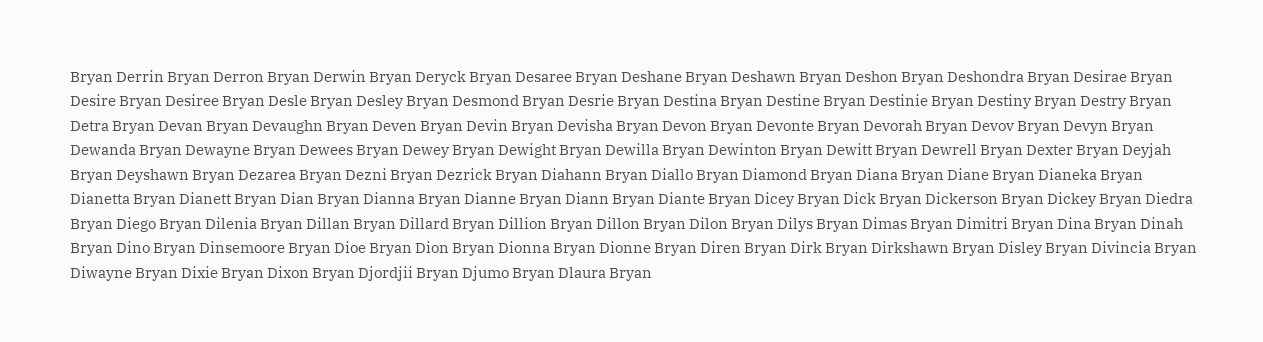Bryan Derrin Bryan Derron Bryan Derwin Bryan Deryck Bryan Desaree Bryan Deshane Bryan Deshawn Bryan Deshon Bryan Deshondra Bryan Desirae Bryan Desire Bryan Desiree Bryan Desle Bryan Desley Bryan Desmond Bryan Desrie Bryan Destina Bryan Destine Bryan Destinie Bryan Destiny Bryan Destry Bryan Detra Bryan Devan Bryan Devaughn Bryan Deven Bryan Devin Bryan Devisha Bryan Devon Bryan Devonte Bryan Devorah Bryan Devov Bryan Devyn Bryan Dewanda Bryan Dewayne Bryan Dewees Bryan Dewey Bryan Dewight Bryan Dewilla Bryan Dewinton Bryan Dewitt Bryan Dewrell Bryan Dexter Bryan Deyjah Bryan Deyshawn Bryan Dezarea Bryan Dezni Bryan Dezrick Bryan Diahann Bryan Diallo Bryan Diamond Bryan Diana Bryan Diane Bryan Dianeka Bryan Dianetta Bryan Dianett Bryan Dian Bryan Dianna Bryan Dianne Bryan Diann Bryan Diante Bryan Dicey Bryan Dick Bryan Dickerson Bryan Dickey Bryan Diedra Bryan Diego Bryan Dilenia Bryan Dillan Bryan Dillard Bryan Dillion Bryan Dillon Bryan Dilon Bryan Dilys Bryan Dimas Bryan Dimitri Bryan Dina Bryan Dinah Bryan Dino Bryan Dinsemoore Bryan Dioe Bryan Dion Bryan Dionna Bryan Dionne Bryan Diren Bryan Dirk Bryan Dirkshawn Bryan Disley Bryan Divincia Bryan Diwayne Bryan Dixie Bryan Dixon Bryan Djordjii Bryan Djumo Bryan Dlaura Bryan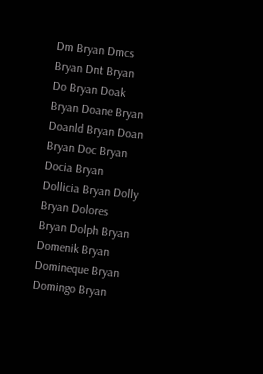Dm Bryan Dmcs Bryan Dnt Bryan Do Bryan Doak Bryan Doane Bryan Doanld Bryan Doan Bryan Doc Bryan Docia Bryan Dollicia Bryan Dolly Bryan Dolores Bryan Dolph Bryan Domenik Bryan Domineque Bryan Domingo Bryan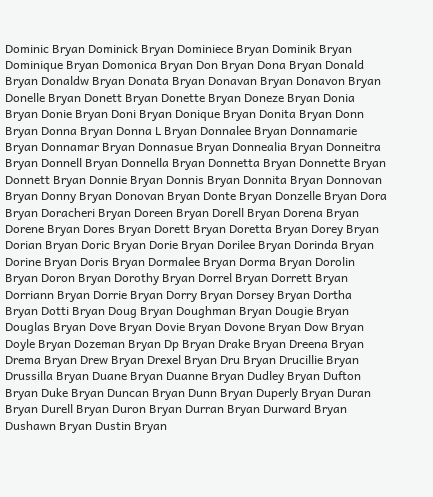Dominic Bryan Dominick Bryan Dominiece Bryan Dominik Bryan Dominique Bryan Domonica Bryan Don Bryan Dona Bryan Donald Bryan Donaldw Bryan Donata Bryan Donavan Bryan Donavon Bryan Donelle Bryan Donett Bryan Donette Bryan Doneze Bryan Donia Bryan Donie Bryan Doni Bryan Donique Bryan Donita Bryan Donn Bryan Donna Bryan Donna L Bryan Donnalee Bryan Donnamarie Bryan Donnamar Bryan Donnasue Bryan Donnealia Bryan Donneitra Bryan Donnell Bryan Donnella Bryan Donnetta Bryan Donnette Bryan Donnett Bryan Donnie Bryan Donnis Bryan Donnita Bryan Donnovan Bryan Donny Bryan Donovan Bryan Donte Bryan Donzelle Bryan Dora Bryan Doracheri Bryan Doreen Bryan Dorell Bryan Dorena Bryan Dorene Bryan Dores Bryan Dorett Bryan Doretta Bryan Dorey Bryan Dorian Bryan Doric Bryan Dorie Bryan Dorilee Bryan Dorinda Bryan Dorine Bryan Doris Bryan Dormalee Bryan Dorma Bryan Dorolin Bryan Doron Bryan Dorothy Bryan Dorrel Bryan Dorrett Bryan Dorriann Bryan Dorrie Bryan Dorry Bryan Dorsey Bryan Dortha Bryan Dotti Bryan Doug Bryan Doughman Bryan Dougie Bryan Douglas Bryan Dove Bryan Dovie Bryan Dovone Bryan Dow Bryan Doyle Bryan Dozeman Bryan Dp Bryan Drake Bryan Dreena Bryan Drema Bryan Drew Bryan Drexel Bryan Dru Bryan Drucillie Bryan Drussilla Bryan Duane Bryan Duanne Bryan Dudley Bryan Dufton Bryan Duke Bryan Duncan Bryan Dunn Bryan Duperly Bryan Duran Bryan Durell Bryan Duron Bryan Durran Bryan Durward Bryan Dushawn Bryan Dustin Bryan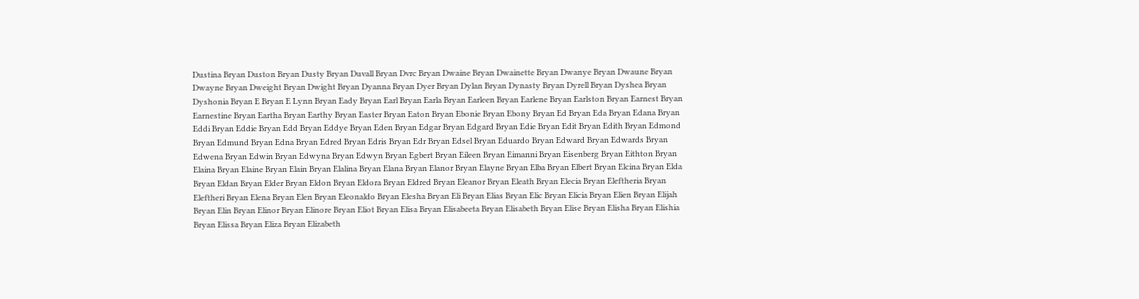Dustina Bryan Duston Bryan Dusty Bryan Duvall Bryan Dvrc Bryan Dwaine Bryan Dwainette Bryan Dwanye Bryan Dwaune Bryan Dwayne Bryan Dweight Bryan Dwight Bryan Dyanna Bryan Dyer Bryan Dylan Bryan Dynasty Bryan Dyrell Bryan Dyshea Bryan Dyshonia Bryan E Bryan E Lynn Bryan Eady Bryan Earl Bryan Earla Bryan Earleen Bryan Earlene Bryan Earlston Bryan Earnest Bryan Earnestine Bryan Eartha Bryan Earthy Bryan Easter Bryan Eaton Bryan Ebonie Bryan Ebony Bryan Ed Bryan Eda Bryan Edana Bryan Eddi Bryan Eddie Bryan Edd Bryan Eddye Bryan Eden Bryan Edgar Bryan Edgard Bryan Edie Bryan Edit Bryan Edith Bryan Edmond Bryan Edmund Bryan Edna Bryan Edred Bryan Edris Bryan Edr Bryan Edsel Bryan Eduardo Bryan Edward Bryan Edwards Bryan Edwena Bryan Edwin Bryan Edwyna Bryan Edwyn Bryan Egbert Bryan Eileen Bryan Eimanni Bryan Eisenberg Bryan Eithton Bryan Elaina Bryan Elaine Bryan Elain Bryan Elalina Bryan Elana Bryan Elanor Bryan Elayne Bryan Elba Bryan Elbert Bryan Elcina Bryan Elda Bryan Eldan Bryan Elder Bryan Eldon Bryan Eldora Bryan Eldred Bryan Eleanor Bryan Eleath Bryan Elecia Bryan Eleftheria Bryan Eleftheri Bryan Elena Bryan Elen Bryan Eleonaldo Bryan Elesha Bryan Eli Bryan Elias Bryan Elic Bryan Elicia Bryan Elien Bryan Elijah Bryan Elin Bryan Elinor Bryan Elinore Bryan Eliot Bryan Elisa Bryan Elisabeeta Bryan Elisabeth Bryan Elise Bryan Elisha Bryan Elishia Bryan Elissa Bryan Eliza Bryan Elizabeth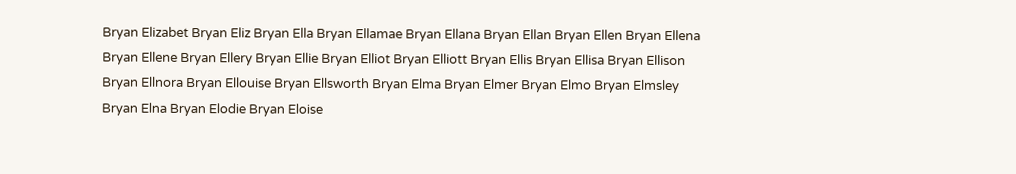Bryan Elizabet Bryan Eliz Bryan Ella Bryan Ellamae Bryan Ellana Bryan Ellan Bryan Ellen Bryan Ellena Bryan Ellene Bryan Ellery Bryan Ellie Bryan Elliot Bryan Elliott Bryan Ellis Bryan Ellisa Bryan Ellison Bryan Ellnora Bryan Ellouise Bryan Ellsworth Bryan Elma Bryan Elmer Bryan Elmo Bryan Elmsley Bryan Elna Bryan Elodie Bryan Eloise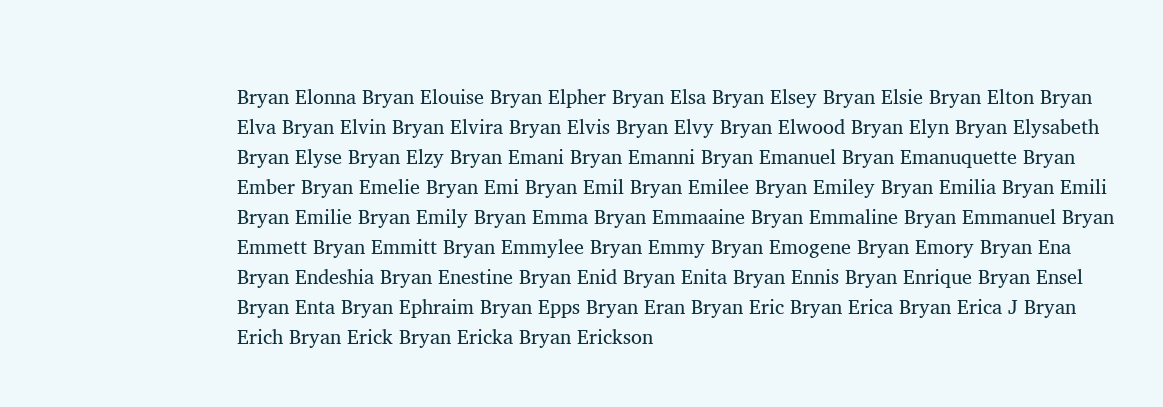Bryan Elonna Bryan Elouise Bryan Elpher Bryan Elsa Bryan Elsey Bryan Elsie Bryan Elton Bryan Elva Bryan Elvin Bryan Elvira Bryan Elvis Bryan Elvy Bryan Elwood Bryan Elyn Bryan Elysabeth Bryan Elyse Bryan Elzy Bryan Emani Bryan Emanni Bryan Emanuel Bryan Emanuquette Bryan Ember Bryan Emelie Bryan Emi Bryan Emil Bryan Emilee Bryan Emiley Bryan Emilia Bryan Emili Bryan Emilie Bryan Emily Bryan Emma Bryan Emmaaine Bryan Emmaline Bryan Emmanuel Bryan Emmett Bryan Emmitt Bryan Emmylee Bryan Emmy Bryan Emogene Bryan Emory Bryan Ena Bryan Endeshia Bryan Enestine Bryan Enid Bryan Enita Bryan Ennis Bryan Enrique Bryan Ensel Bryan Enta Bryan Ephraim Bryan Epps Bryan Eran Bryan Eric Bryan Erica Bryan Erica J Bryan Erich Bryan Erick Bryan Ericka Bryan Erickson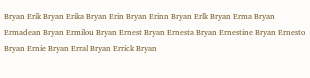Bryan Erik Bryan Erika Bryan Erin Bryan Erinn Bryan Erlk Bryan Erma Bryan Ermadean Bryan Ermilou Bryan Ernest Bryan Ernesta Bryan Ernestine Bryan Ernesto Bryan Ernie Bryan Erral Bryan Errick Bryan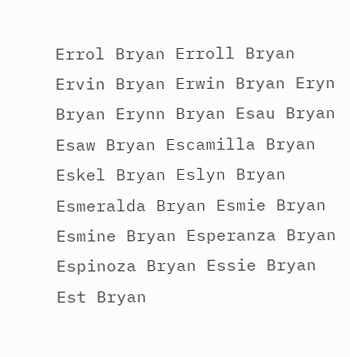Errol Bryan Erroll Bryan Ervin Bryan Erwin Bryan Eryn Bryan Erynn Bryan Esau Bryan Esaw Bryan Escamilla Bryan Eskel Bryan Eslyn Bryan Esmeralda Bryan Esmie Bryan Esmine Bryan Esperanza Bryan Espinoza Bryan Essie Bryan Est Bryan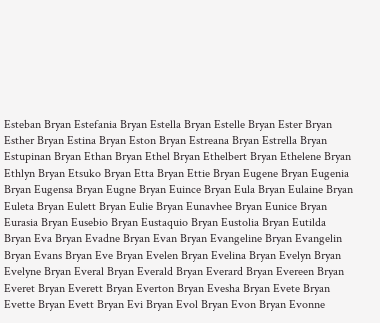Esteban Bryan Estefania Bryan Estella Bryan Estelle Bryan Ester Bryan Esther Bryan Estina Bryan Eston Bryan Estreana Bryan Estrella Bryan Estupinan Bryan Ethan Bryan Ethel Bryan Ethelbert Bryan Ethelene Bryan Ethlyn Bryan Etsuko Bryan Etta Bryan Ettie Bryan Eugene Bryan Eugenia Bryan Eugensa Bryan Eugne Bryan Euince Bryan Eula Bryan Eulaine Bryan Euleta Bryan Eulett Bryan Eulie Bryan Eunavhee Bryan Eunice Bryan Eurasia Bryan Eusebio Bryan Eustaquio Bryan Eustolia Bryan Eutilda Bryan Eva Bryan Evadne Bryan Evan Bryan Evangeline Bryan Evangelin Bryan Evans Bryan Eve Bryan Evelen Bryan Evelina Bryan Evelyn Bryan Evelyne Bryan Everal Bryan Everald Bryan Everard Bryan Evereen Bryan Everet Bryan Everett Bryan Everton Bryan Evesha Bryan Evete Bryan Evette Bryan Evett Bryan Evi Bryan Evol Bryan Evon Bryan Evonne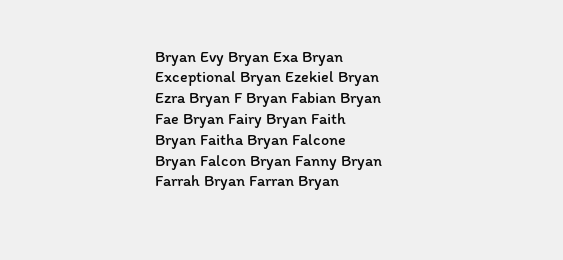Bryan Evy Bryan Exa Bryan Exceptional Bryan Ezekiel Bryan Ezra Bryan F Bryan Fabian Bryan Fae Bryan Fairy Bryan Faith Bryan Faitha Bryan Falcone Bryan Falcon Bryan Fanny Bryan Farrah Bryan Farran Bryan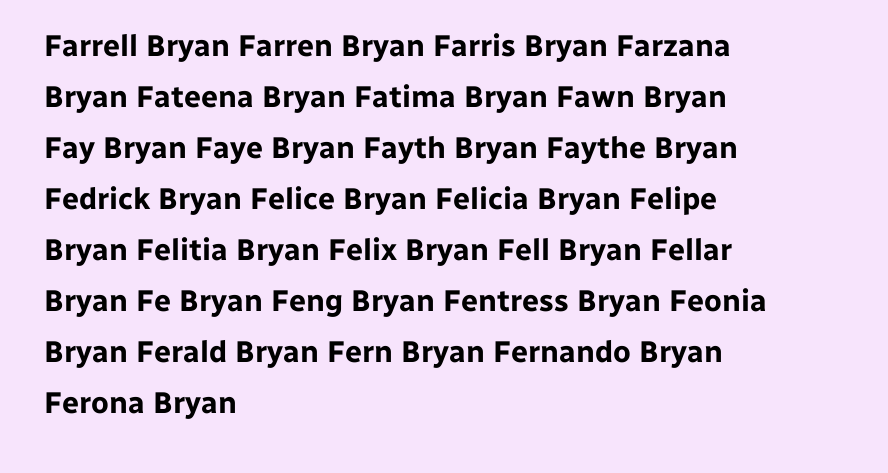Farrell Bryan Farren Bryan Farris Bryan Farzana Bryan Fateena Bryan Fatima Bryan Fawn Bryan Fay Bryan Faye Bryan Fayth Bryan Faythe Bryan Fedrick Bryan Felice Bryan Felicia Bryan Felipe Bryan Felitia Bryan Felix Bryan Fell Bryan Fellar Bryan Fe Bryan Feng Bryan Fentress Bryan Feonia Bryan Ferald Bryan Fern Bryan Fernando Bryan Ferona Bryan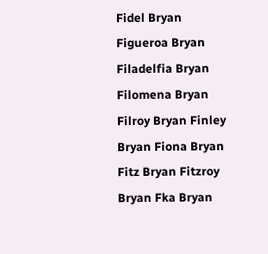Fidel Bryan Figueroa Bryan Filadelfia Bryan Filomena Bryan Filroy Bryan Finley Bryan Fiona Bryan Fitz Bryan Fitzroy Bryan Fka Bryan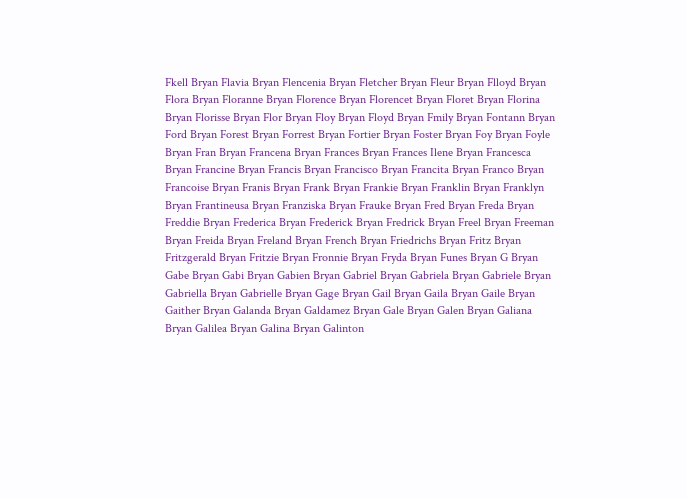Fkell Bryan Flavia Bryan Flencenia Bryan Fletcher Bryan Fleur Bryan Flloyd Bryan Flora Bryan Floranne Bryan Florence Bryan Florencet Bryan Floret Bryan Florina Bryan Florisse Bryan Flor Bryan Floy Bryan Floyd Bryan Fmily Bryan Fontann Bryan Ford Bryan Forest Bryan Forrest Bryan Fortier Bryan Foster Bryan Foy Bryan Foyle Bryan Fran Bryan Francena Bryan Frances Bryan Frances Ilene Bryan Francesca Bryan Francine Bryan Francis Bryan Francisco Bryan Francita Bryan Franco Bryan Francoise Bryan Franis Bryan Frank Bryan Frankie Bryan Franklin Bryan Franklyn Bryan Frantineusa Bryan Franziska Bryan Frauke Bryan Fred Bryan Freda Bryan Freddie Bryan Frederica Bryan Frederick Bryan Fredrick Bryan Freel Bryan Freeman Bryan Freida Bryan Freland Bryan French Bryan Friedrichs Bryan Fritz Bryan Fritzgerald Bryan Fritzie Bryan Fronnie Bryan Fryda Bryan Funes Bryan G Bryan Gabe Bryan Gabi Bryan Gabien Bryan Gabriel Bryan Gabriela Bryan Gabriele Bryan Gabriella Bryan Gabrielle Bryan Gage Bryan Gail Bryan Gaila Bryan Gaile Bryan Gaither Bryan Galanda Bryan Galdamez Bryan Gale Bryan Galen Bryan Galiana Bryan Galilea Bryan Galina Bryan Galinton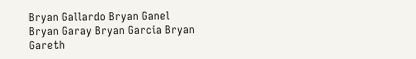Bryan Gallardo Bryan Ganel Bryan Garay Bryan Garcia Bryan Gareth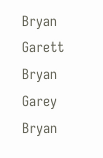Bryan Garett Bryan Garey Bryan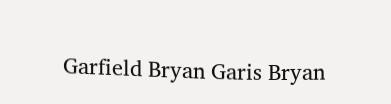Garfield Bryan Garis Bryan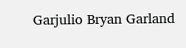Garjulio Bryan Garland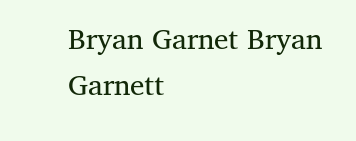Bryan Garnet Bryan Garnett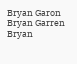Bryan Garon Bryan Garren Bryan